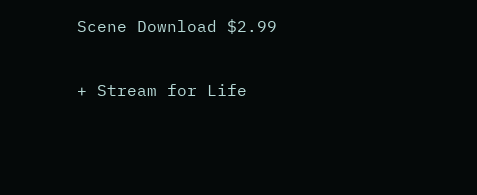Scene Download $2.99

+ Stream for Life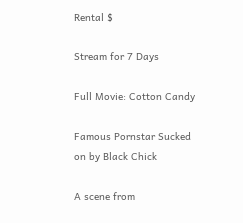Rental $

Stream for 7 Days

Full Movie: Cotton Candy

Famous Pornstar Sucked on by Black Chick

A scene from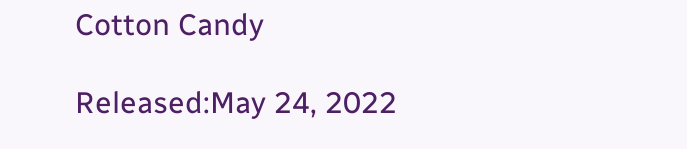Cotton Candy

Released:May 24, 2022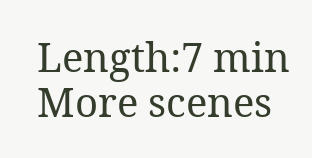Length:7 min
More scenes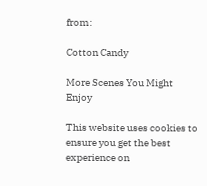from:

Cotton Candy

More Scenes You Might Enjoy

This website uses cookies to ensure you get the best experience on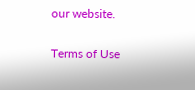our website.

Terms of Use